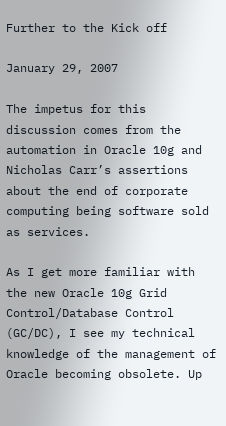Further to the Kick off

January 29, 2007

The impetus for this discussion comes from the automation in Oracle 10g and Nicholas Carr’s assertions about the end of corporate computing being software sold as services.

As I get more familiar with the new Oracle 10g Grid Control/Database Control (GC/DC), I see my technical knowledge of the management of Oracle becoming obsolete. Up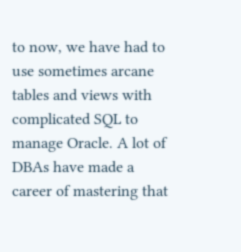to now, we have had to use sometimes arcane tables and views with complicated SQL to manage Oracle. A lot of DBAs have made a career of mastering that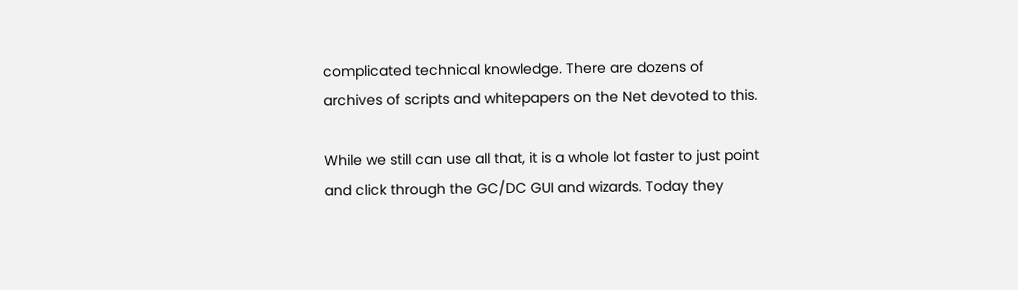complicated technical knowledge. There are dozens of archives of scripts and whitepapers on the Net devoted to this.

While we still can use all that, it is a whole lot faster to just point and click through the GC/DC GUI and wizards. Today they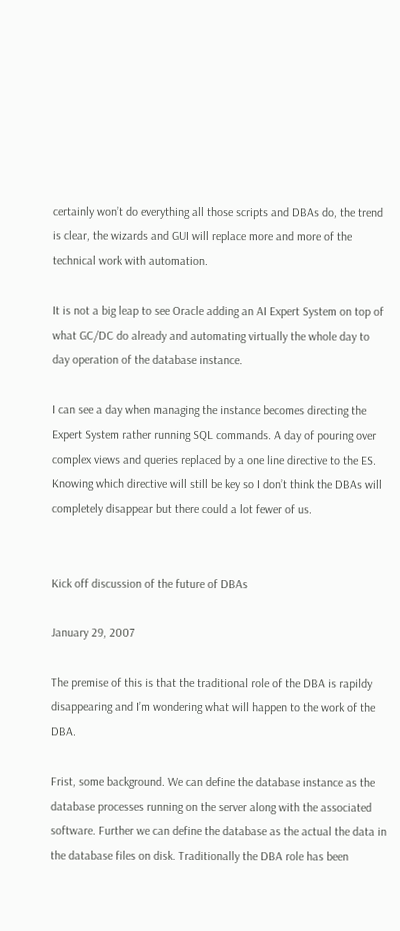certainly won’t do everything all those scripts and DBAs do, the trend is clear, the wizards and GUI will replace more and more of the technical work with automation.

It is not a big leap to see Oracle adding an AI Expert System on top of what GC/DC do already and automating virtually the whole day to day operation of the database instance.

I can see a day when managing the instance becomes directing the Expert System rather running SQL commands. A day of pouring over complex views and queries replaced by a one line directive to the ES. Knowing which directive will still be key so I don’t think the DBAs will completely disappear but there could a lot fewer of us.


Kick off discussion of the future of DBAs

January 29, 2007

The premise of this is that the traditional role of the DBA is rapildy disappearing and I’m wondering what will happen to the work of the DBA.

Frist, some background. We can define the database instance as the database processes running on the server along with the associated software. Further we can define the database as the actual the data in the database files on disk. Traditionally the DBA role has been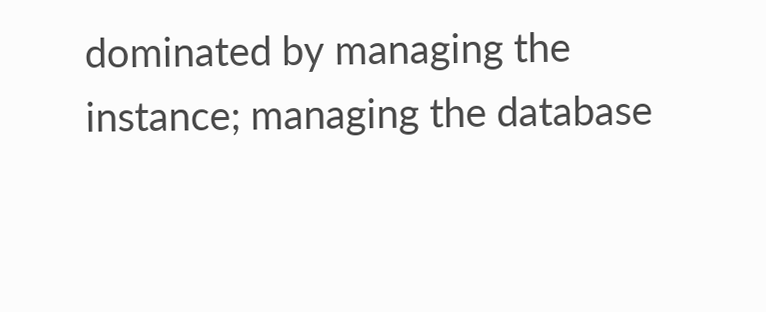dominated by managing the instance; managing the database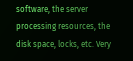software, the server processing resources, the disk space, locks, etc. Very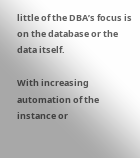little of the DBA’s focus is on the database or the data itself.

With increasing automation of the instance or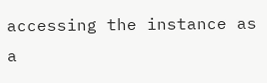accessing the instance as a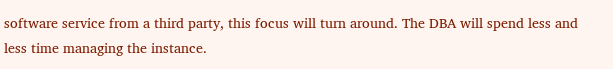software service from a third party, this focus will turn around. The DBA will spend less and less time managing the instance.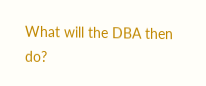What will the DBA then do?